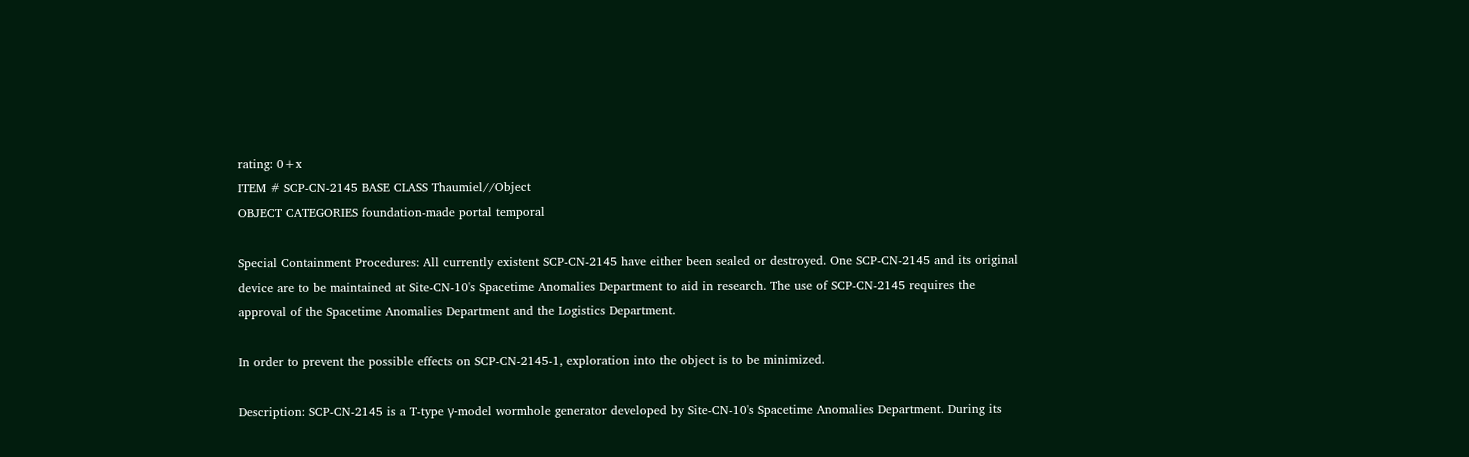rating: 0+x
ITEM # SCP-CN-2145 BASE CLASS Thaumiel//Object
OBJECT CATEGORIES foundation-made portal temporal

Special Containment Procedures: All currently existent SCP-CN-2145 have either been sealed or destroyed. One SCP-CN-2145 and its original device are to be maintained at Site-CN-10's Spacetime Anomalies Department to aid in research. The use of SCP-CN-2145 requires the approval of the Spacetime Anomalies Department and the Logistics Department.

In order to prevent the possible effects on SCP-CN-2145-1, exploration into the object is to be minimized.

Description: SCP-CN-2145 is a T-type γ-model wormhole generator developed by Site-CN-10's Spacetime Anomalies Department. During its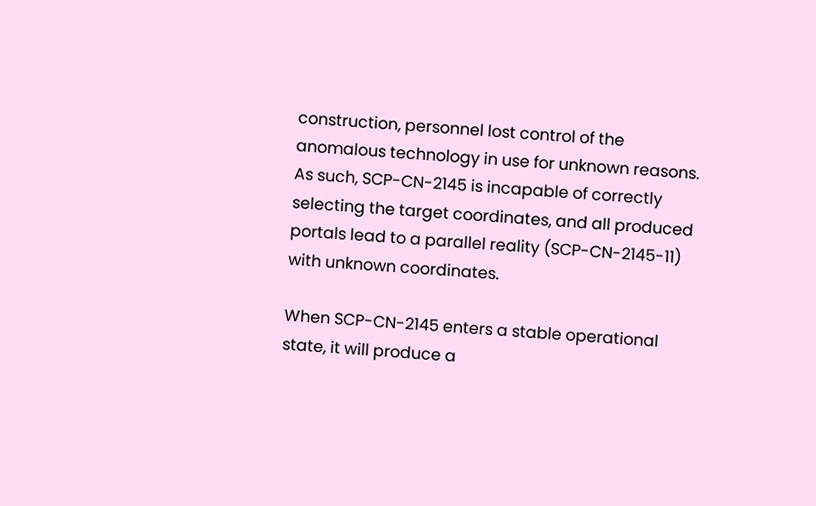construction, personnel lost control of the anomalous technology in use for unknown reasons. As such, SCP-CN-2145 is incapable of correctly selecting the target coordinates, and all produced portals lead to a parallel reality (SCP-CN-2145-11) with unknown coordinates.

When SCP-CN-2145 enters a stable operational state, it will produce a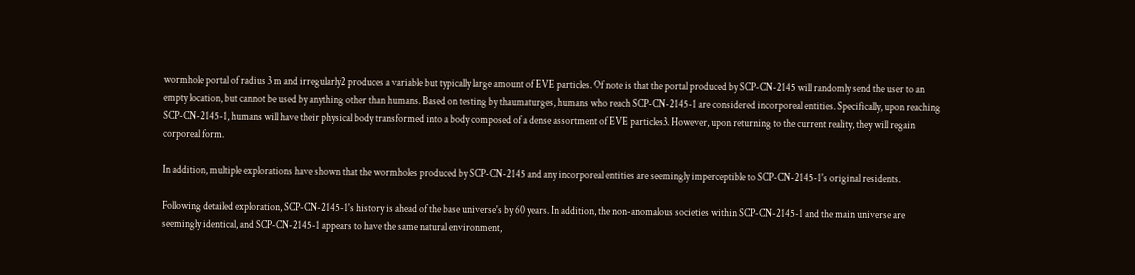wormhole portal of radius 3 m and irregularly2 produces a variable but typically large amount of EVE particles. Of note is that the portal produced by SCP-CN-2145 will randomly send the user to an empty location, but cannot be used by anything other than humans. Based on testing by thaumaturges, humans who reach SCP-CN-2145-1 are considered incorporeal entities. Specifically, upon reaching SCP-CN-2145-1, humans will have their physical body transformed into a body composed of a dense assortment of EVE particles3. However, upon returning to the current reality, they will regain corporeal form.

In addition, multiple explorations have shown that the wormholes produced by SCP-CN-2145 and any incorporeal entities are seemingly imperceptible to SCP-CN-2145-1's original residents.

Following detailed exploration, SCP-CN-2145-1's history is ahead of the base universe's by 60 years. In addition, the non-anomalous societies within SCP-CN-2145-1 and the main universe are seemingly identical, and SCP-CN-2145-1 appears to have the same natural environment,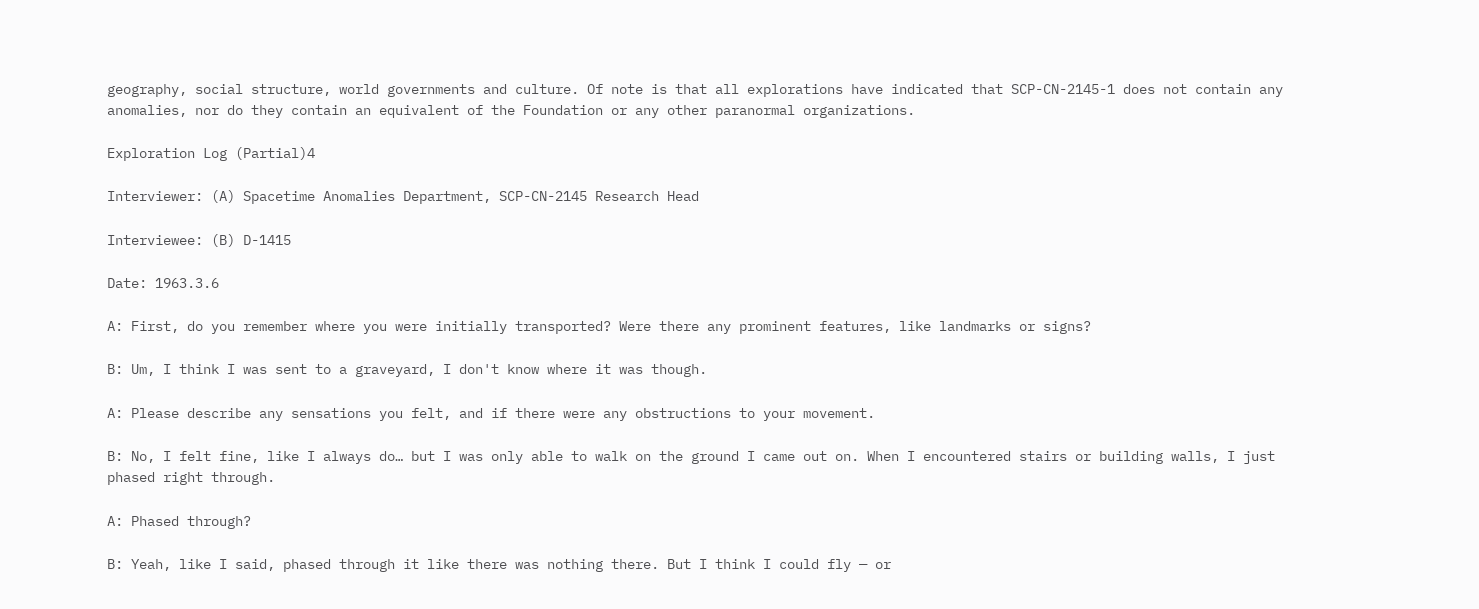geography, social structure, world governments and culture. Of note is that all explorations have indicated that SCP-CN-2145-1 does not contain any anomalies, nor do they contain an equivalent of the Foundation or any other paranormal organizations.

Exploration Log (Partial)4

Interviewer: (A) Spacetime Anomalies Department, SCP-CN-2145 Research Head

Interviewee: (B) D-1415

Date: 1963.3.6

A: First, do you remember where you were initially transported? Were there any prominent features, like landmarks or signs?

B: Um, I think I was sent to a graveyard, I don't know where it was though.

A: Please describe any sensations you felt, and if there were any obstructions to your movement.

B: No, I felt fine, like I always do… but I was only able to walk on the ground I came out on. When I encountered stairs or building walls, I just phased right through.

A: Phased through?

B: Yeah, like I said, phased through it like there was nothing there. But I think I could fly — or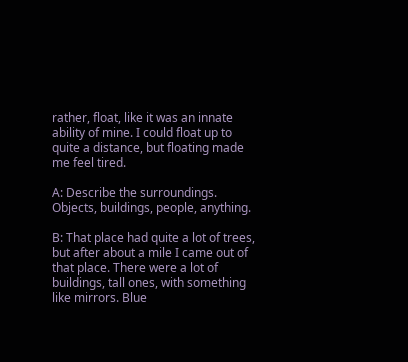rather, float, like it was an innate ability of mine. I could float up to quite a distance, but floating made me feel tired.

A: Describe the surroundings. Objects, buildings, people, anything.

B: That place had quite a lot of trees, but after about a mile I came out of that place. There were a lot of buildings, tall ones, with something like mirrors. Blue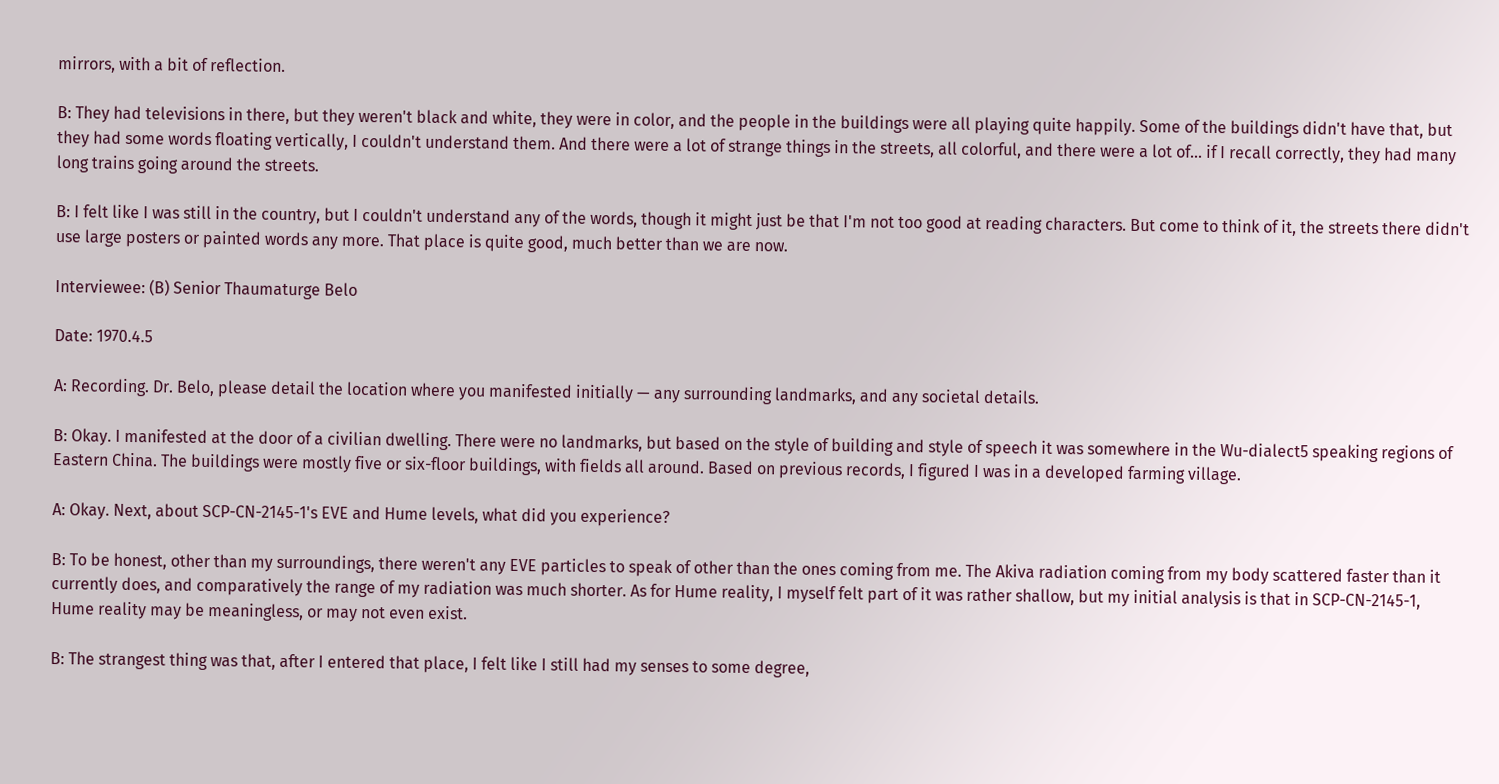mirrors, with a bit of reflection.

B: They had televisions in there, but they weren't black and white, they were in color, and the people in the buildings were all playing quite happily. Some of the buildings didn't have that, but they had some words floating vertically, I couldn't understand them. And there were a lot of strange things in the streets, all colorful, and there were a lot of… if I recall correctly, they had many long trains going around the streets.

B: I felt like I was still in the country, but I couldn't understand any of the words, though it might just be that I'm not too good at reading characters. But come to think of it, the streets there didn't use large posters or painted words any more. That place is quite good, much better than we are now.

Interviewee: (B) Senior Thaumaturge Belo

Date: 1970.4.5

A: Recording. Dr. Belo, please detail the location where you manifested initially — any surrounding landmarks, and any societal details.

B: Okay. I manifested at the door of a civilian dwelling. There were no landmarks, but based on the style of building and style of speech it was somewhere in the Wu-dialect5 speaking regions of Eastern China. The buildings were mostly five or six-floor buildings, with fields all around. Based on previous records, I figured I was in a developed farming village.

A: Okay. Next, about SCP-CN-2145-1's EVE and Hume levels, what did you experience?

B: To be honest, other than my surroundings, there weren't any EVE particles to speak of other than the ones coming from me. The Akiva radiation coming from my body scattered faster than it currently does, and comparatively the range of my radiation was much shorter. As for Hume reality, I myself felt part of it was rather shallow, but my initial analysis is that in SCP-CN-2145-1, Hume reality may be meaningless, or may not even exist.

B: The strangest thing was that, after I entered that place, I felt like I still had my senses to some degree,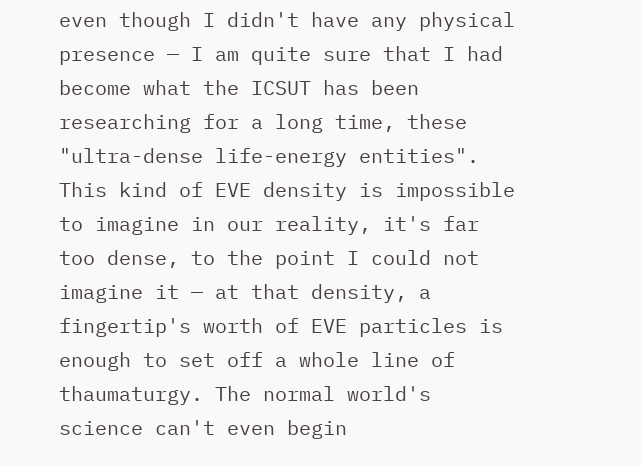even though I didn't have any physical presence — I am quite sure that I had become what the ICSUT has been researching for a long time, these "ultra-dense life-energy entities". This kind of EVE density is impossible to imagine in our reality, it's far too dense, to the point I could not imagine it — at that density, a fingertip's worth of EVE particles is enough to set off a whole line of thaumaturgy. The normal world's science can't even begin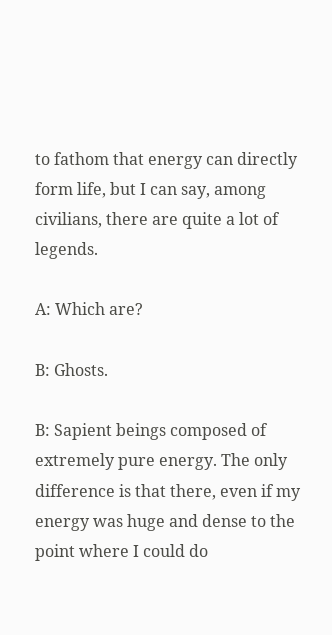to fathom that energy can directly form life, but I can say, among civilians, there are quite a lot of legends.

A: Which are?

B: Ghosts.

B: Sapient beings composed of extremely pure energy. The only difference is that there, even if my energy was huge and dense to the point where I could do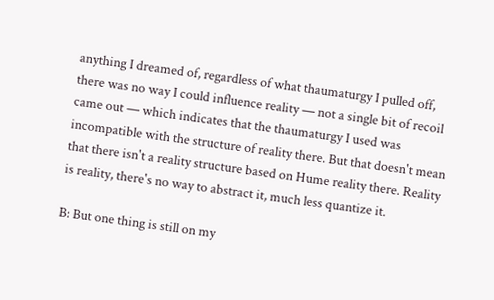anything I dreamed of, regardless of what thaumaturgy I pulled off, there was no way I could influence reality — not a single bit of recoil came out — which indicates that the thaumaturgy I used was incompatible with the structure of reality there. But that doesn't mean that there isn't a reality structure based on Hume reality there. Reality is reality, there's no way to abstract it, much less quantize it.

B: But one thing is still on my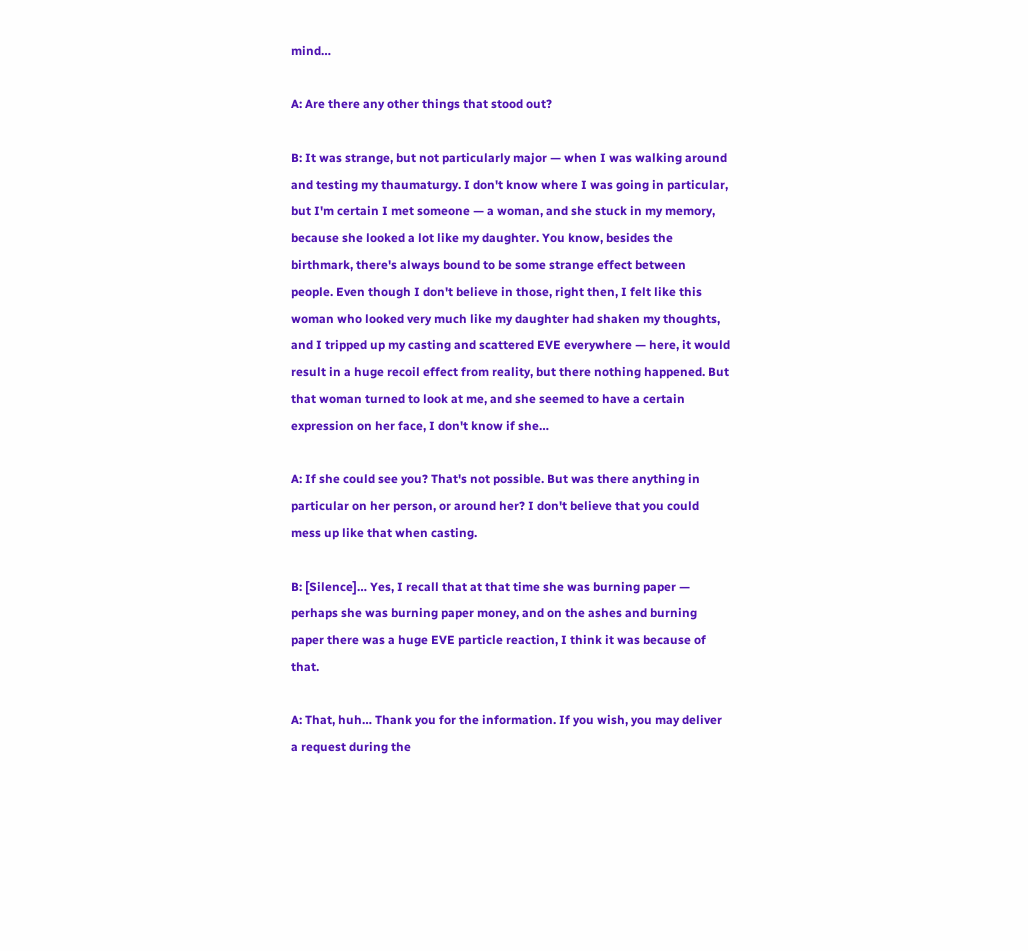mind…

A: Are there any other things that stood out?

B: It was strange, but not particularly major — when I was walking around and testing my thaumaturgy. I don't know where I was going in particular, but I'm certain I met someone — a woman, and she stuck in my memory, because she looked a lot like my daughter. You know, besides the birthmark, there's always bound to be some strange effect between people. Even though I don't believe in those, right then, I felt like this woman who looked very much like my daughter had shaken my thoughts, and I tripped up my casting and scattered EVE everywhere — here, it would result in a huge recoil effect from reality, but there nothing happened. But that woman turned to look at me, and she seemed to have a certain expression on her face, I don't know if she…

A: If she could see you? That's not possible. But was there anything in particular on her person, or around her? I don't believe that you could mess up like that when casting.

B: [Silence]… Yes, I recall that at that time she was burning paper — perhaps she was burning paper money, and on the ashes and burning paper there was a huge EVE particle reaction, I think it was because of that.

A: That, huh… Thank you for the information. If you wish, you may deliver a request during the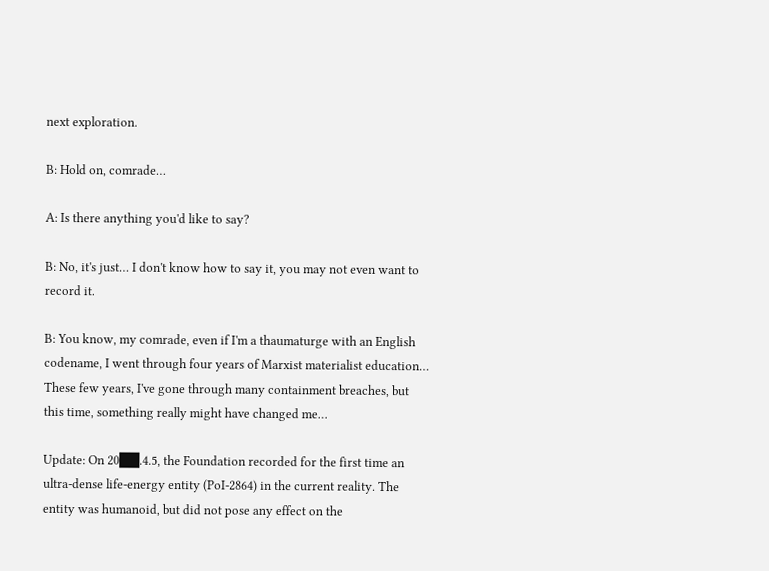next exploration.

B: Hold on, comrade…

A: Is there anything you'd like to say?

B: No, it's just… I don't know how to say it, you may not even want to record it.

B: You know, my comrade, even if I'm a thaumaturge with an English codename, I went through four years of Marxist materialist education… These few years, I've gone through many containment breaches, but this time, something really might have changed me…

Update: On 20██.4.5, the Foundation recorded for the first time an ultra-dense life-energy entity (PoI-2864) in the current reality. The entity was humanoid, but did not pose any effect on the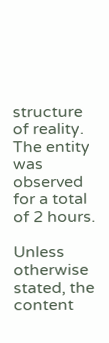structure of reality. The entity was observed for a total of 2 hours.

Unless otherwise stated, the content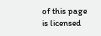of this page is licensed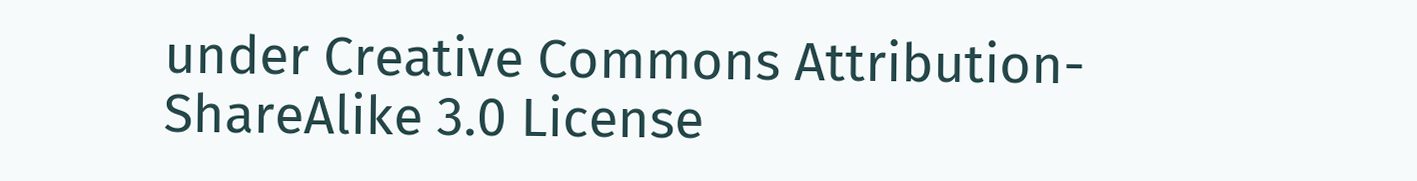under Creative Commons Attribution-ShareAlike 3.0 License